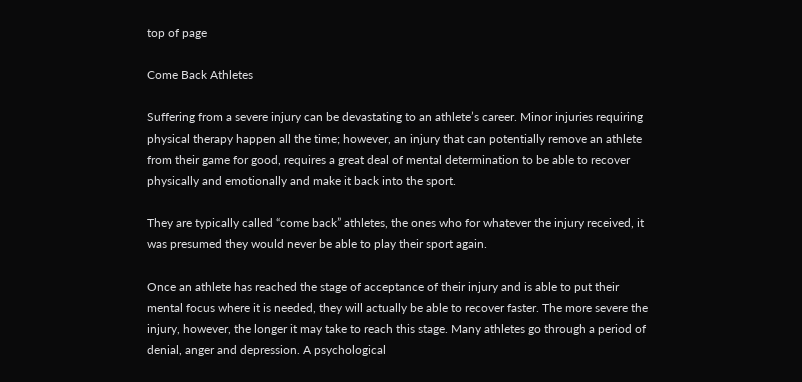top of page

Come Back Athletes

Suffering from a severe injury can be devastating to an athlete’s career. Minor injuries requiring physical therapy happen all the time; however, an injury that can potentially remove an athlete from their game for good, requires a great deal of mental determination to be able to recover physically and emotionally and make it back into the sport.

They are typically called “come back” athletes, the ones who for whatever the injury received, it was presumed they would never be able to play their sport again.

Once an athlete has reached the stage of acceptance of their injury and is able to put their mental focus where it is needed, they will actually be able to recover faster. The more severe the injury, however, the longer it may take to reach this stage. Many athletes go through a period of denial, anger and depression. A psychological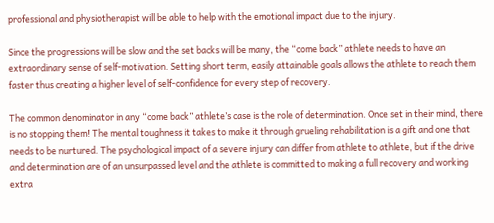professional and physiotherapist will be able to help with the emotional impact due to the injury.

Since the progressions will be slow and the set backs will be many, the “come back” athlete needs to have an extraordinary sense of self-motivation. Setting short term, easily attainable goals allows the athlete to reach them faster thus creating a higher level of self-confidence for every step of recovery.

The common denominator in any “come back” athlete’s case is the role of determination. Once set in their mind, there is no stopping them! The mental toughness it takes to make it through grueling rehabilitation is a gift and one that needs to be nurtured. The psychological impact of a severe injury can differ from athlete to athlete, but if the drive and determination are of an unsurpassed level and the athlete is committed to making a full recovery and working extra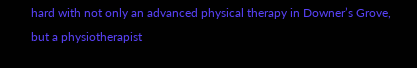hard with not only an advanced physical therapy in Downer’s Grove, but a physiotherapist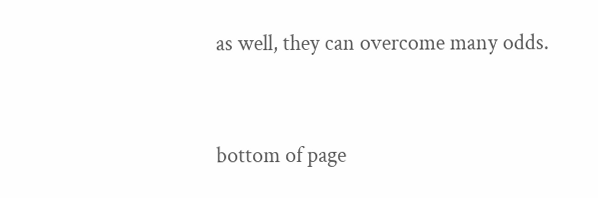as well, they can overcome many odds.


bottom of page